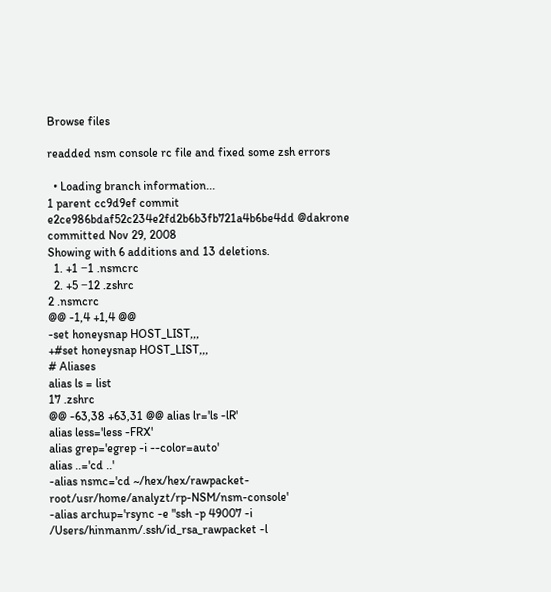Browse files

readded nsm console rc file and fixed some zsh errors

  • Loading branch information...
1 parent cc9d9ef commit e2ce986bdaf52c234e2fd2b6b3fb721a4b6be4dd @dakrone committed Nov 29, 2008
Showing with 6 additions and 13 deletions.
  1. +1 −1 .nsmcrc
  2. +5 −12 .zshrc
2 .nsmcrc
@@ -1,4 +1,4 @@
-set honeysnap HOST_LIST,,,
+#set honeysnap HOST_LIST,,,
# Aliases
alias ls = list
17 .zshrc
@@ -63,38 +63,31 @@ alias lr='ls -lR'
alias less='less -FRX'
alias grep='egrep -i --color=auto'
alias ..='cd ..'
-alias nsmc='cd ~/hex/hex/rawpacket-root/usr/home/analyzt/rp-NSM/nsm-console'
-alias archup='rsync -e "ssh -p 49007 -i /Users/hinmanm/.ssh/id_rsa_rawpacket -l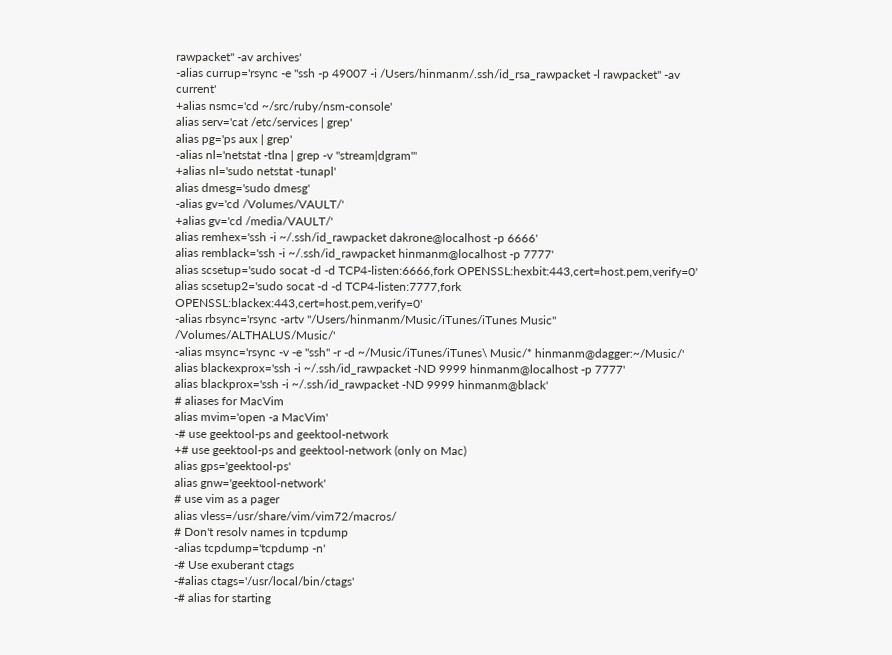rawpacket" -av archives'
-alias currup='rsync -e "ssh -p 49007 -i /Users/hinmanm/.ssh/id_rsa_rawpacket -l rawpacket" -av current'
+alias nsmc='cd ~/src/ruby/nsm-console'
alias serv='cat /etc/services | grep'
alias pg='ps aux | grep'
-alias nl='netstat -tlna | grep -v "stream|dgram"'
+alias nl='sudo netstat -tunapl'
alias dmesg='sudo dmesg'
-alias gv='cd /Volumes/VAULT/'
+alias gv='cd /media/VAULT/'
alias remhex='ssh -i ~/.ssh/id_rawpacket dakrone@localhost -p 6666'
alias remblack='ssh -i ~/.ssh/id_rawpacket hinmanm@localhost -p 7777'
alias scsetup='sudo socat -d -d TCP4-listen:6666,fork OPENSSL:hexbit:443,cert=host.pem,verify=0'
alias scsetup2='sudo socat -d -d TCP4-listen:7777,fork OPENSSL:blackex:443,cert=host.pem,verify=0'
-alias rbsync='rsync -artv "/Users/hinmanm/Music/iTunes/iTunes Music" /Volumes/ALTHALUS/Music/'
-alias msync='rsync -v -e "ssh" -r -d ~/Music/iTunes/iTunes\ Music/* hinmanm@dagger:~/Music/'
alias blackexprox='ssh -i ~/.ssh/id_rawpacket -ND 9999 hinmanm@localhost -p 7777'
alias blackprox='ssh -i ~/.ssh/id_rawpacket -ND 9999 hinmanm@black'
# aliases for MacVim
alias mvim='open -a MacVim'
-# use geektool-ps and geektool-network
+# use geektool-ps and geektool-network (only on Mac)
alias gps='geektool-ps'
alias gnw='geektool-network'
# use vim as a pager
alias vless=/usr/share/vim/vim72/macros/
# Don't resolv names in tcpdump
-alias tcpdump='tcpdump -n'
-# Use exuberant ctags
-#alias ctags='/usr/local/bin/ctags'
-# alias for starting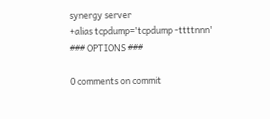synergy server
+alias tcpdump='tcpdump -ttttnnn'
### OPTIONS ###

0 comments on commit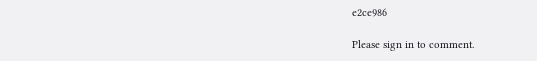e2ce986

Please sign in to comment.